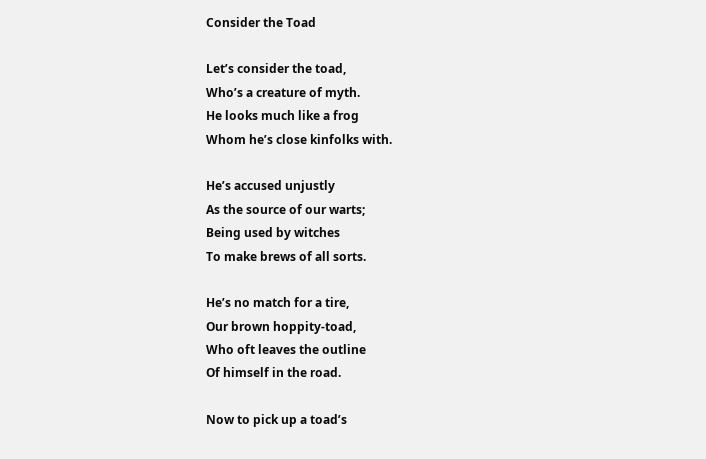Consider the Toad

Let’s consider the toad,
Who’s a creature of myth.
He looks much like a frog
Whom he’s close kinfolks with.

He’s accused unjustly
As the source of our warts;
Being used by witches
To make brews of all sorts.

He’s no match for a tire,
Our brown hoppity-toad,
Who oft leaves the outline
Of himself in the road.

Now to pick up a toad’s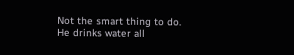Not the smart thing to do.
He drinks water all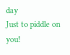day
Just to piddle on you!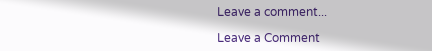Leave a comment...

Leave a Comment